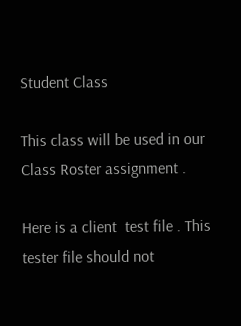Student Class

This class will be used in our Class Roster assignment .

Here is a client  test file . This tester file should not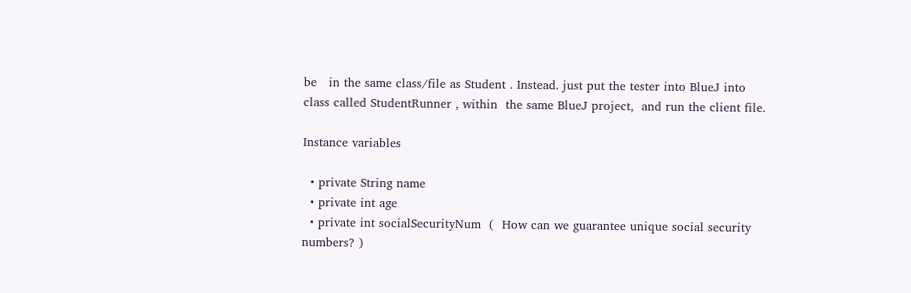be   in the same class/file as Student . Instead. just put the tester into BlueJ into class called StudentRunner , within  the same BlueJ project,  and run the client file.

Instance variables

  • private String name
  • private int age
  • private int socialSecurityNum  (  How can we guarantee unique social security  numbers? )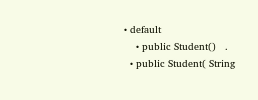• default
    • public Student()   .
  • public Student( String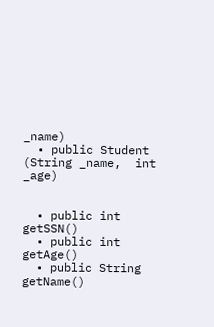_name)
  • public Student (String _name,  int _age)


  • public int getSSN()
  • public int getAge()
  • public String getName()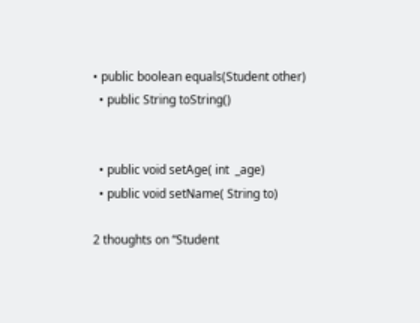• public boolean equals(Student other)
  • public String toString()


  • public void setAge( int  _age)
  • public void setName( String to)

2 thoughts on “Student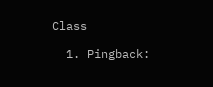Class

  1. Pingback: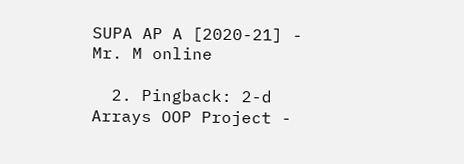SUPA AP A [2020-21] - Mr. M online

  2. Pingback: 2-d Arrays OOP Project -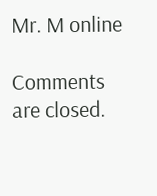Mr. M online

Comments are closed.